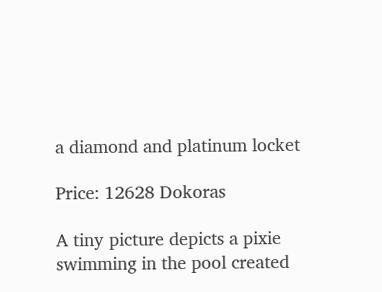a diamond and platinum locket

Price: 12628 Dokoras

A tiny picture depicts a pixie swimming in the pool created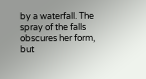by a waterfall. The spray of the falls obscures her form, but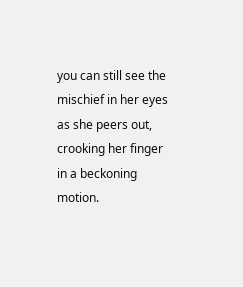you can still see the mischief in her eyes as she peers out, crooking her finger in a beckoning motion.